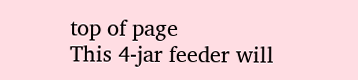top of page
This 4-jar feeder will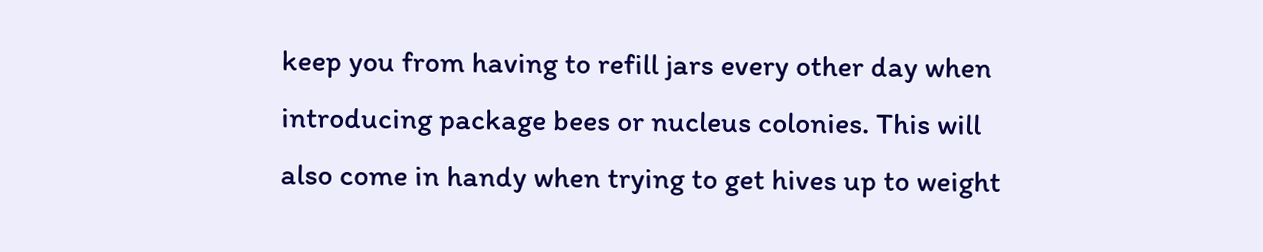keep you from having to refill jars every other day when introducing package bees or nucleus colonies. This will also come in handy when trying to get hives up to weight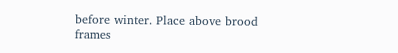before winter. Place above brood frames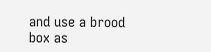and use a brood box as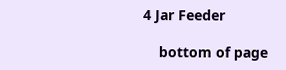4 Jar Feeder

    bottom of page